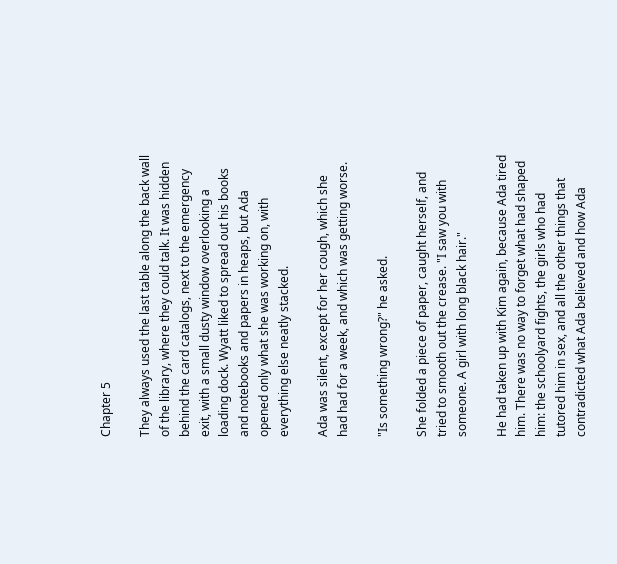Chapter 5

They always used the last table along the back wall of the library, where they could talk. It was hidden behind the card catalogs, next to the emergency exit, with a small dusty window overlooking a loading dock. Wyatt liked to spread out his books and notebooks and papers in heaps, but Ada opened only what she was working on, with everything else neatly stacked.

Ada was silent, except for her cough, which she had had for a week, and which was getting worse.

"Is something wrong?" he asked.

She folded a piece of paper, caught herself, and tried to smooth out the crease. "I saw you with someone. A girl with long black hair."

He had taken up with Kim again, because Ada tired him. There was no way to forget what had shaped him: the schoolyard fights, the girls who had tutored him in sex, and all the other things that contradicted what Ada believed and how Ada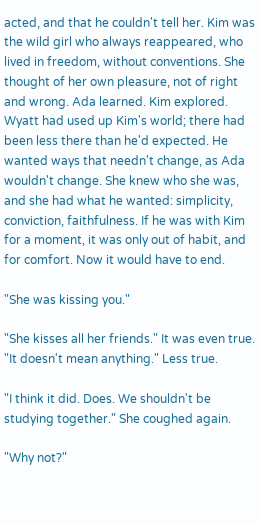acted, and that he couldn't tell her. Kim was the wild girl who always reappeared, who lived in freedom, without conventions. She thought of her own pleasure, not of right and wrong. Ada learned. Kim explored. Wyatt had used up Kim's world; there had been less there than he'd expected. He wanted ways that needn't change, as Ada wouldn't change. She knew who she was, and she had what he wanted: simplicity, conviction, faithfulness. If he was with Kim for a moment, it was only out of habit, and for comfort. Now it would have to end.

"She was kissing you."

"She kisses all her friends." It was even true. "It doesn't mean anything." Less true.

"I think it did. Does. We shouldn't be studying together." She coughed again.

"Why not?"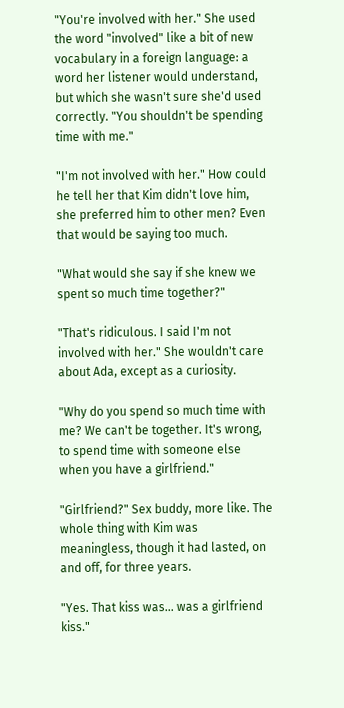"You're involved with her." She used the word "involved" like a bit of new vocabulary in a foreign language: a word her listener would understand, but which she wasn't sure she'd used correctly. "You shouldn't be spending time with me."

"I'm not involved with her." How could he tell her that Kim didn't love him, she preferred him to other men? Even that would be saying too much.

"What would she say if she knew we spent so much time together?"

"That's ridiculous. I said I'm not involved with her." She wouldn't care about Ada, except as a curiosity.

"Why do you spend so much time with me? We can't be together. It's wrong, to spend time with someone else when you have a girlfriend."

"Girlfriend?" Sex buddy, more like. The whole thing with Kim was meaningless, though it had lasted, on and off, for three years.

"Yes. That kiss was... was a girlfriend kiss."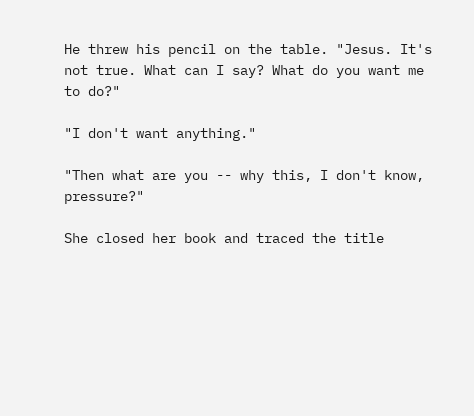He threw his pencil on the table. "Jesus. It's not true. What can I say? What do you want me to do?"

"I don't want anything."

"Then what are you -- why this, I don't know, pressure?"

She closed her book and traced the title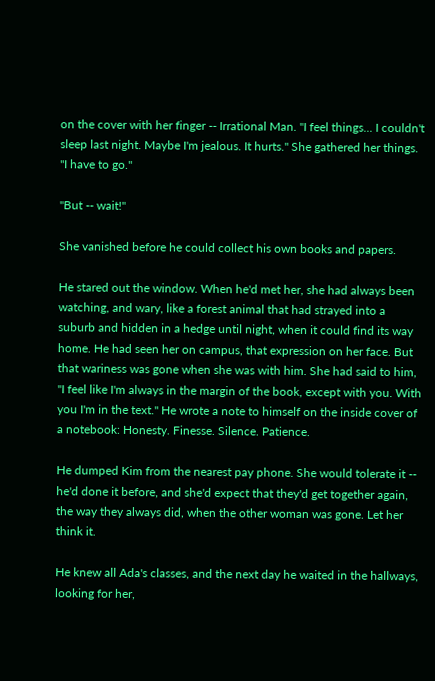on the cover with her finger -- Irrational Man. "I feel things... I couldn't sleep last night. Maybe I'm jealous. It hurts." She gathered her things. "I have to go."

"But -- wait!"

She vanished before he could collect his own books and papers.

He stared out the window. When he'd met her, she had always been watching, and wary, like a forest animal that had strayed into a suburb and hidden in a hedge until night, when it could find its way home. He had seen her on campus, that expression on her face. But that wariness was gone when she was with him. She had said to him, "I feel like I'm always in the margin of the book, except with you. With you I'm in the text." He wrote a note to himself on the inside cover of a notebook: Honesty. Finesse. Silence. Patience.

He dumped Kim from the nearest pay phone. She would tolerate it -- he'd done it before, and she'd expect that they'd get together again, the way they always did, when the other woman was gone. Let her think it.

He knew all Ada's classes, and the next day he waited in the hallways, looking for her,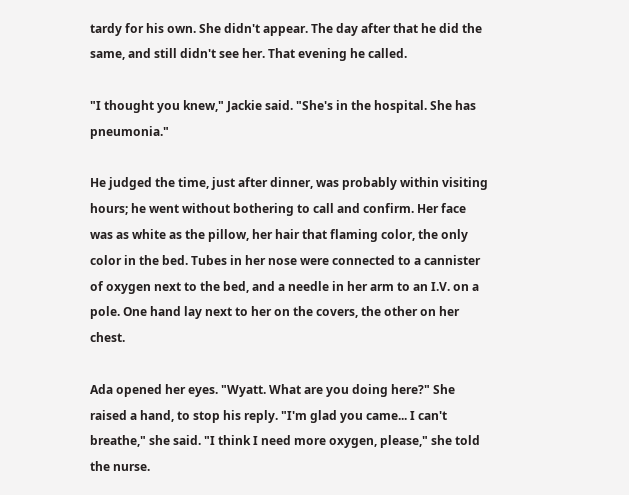tardy for his own. She didn't appear. The day after that he did the same, and still didn't see her. That evening he called.

"I thought you knew," Jackie said. "She's in the hospital. She has pneumonia."

He judged the time, just after dinner, was probably within visiting hours; he went without bothering to call and confirm. Her face was as white as the pillow, her hair that flaming color, the only color in the bed. Tubes in her nose were connected to a cannister of oxygen next to the bed, and a needle in her arm to an I.V. on a pole. One hand lay next to her on the covers, the other on her chest.

Ada opened her eyes. "Wyatt. What are you doing here?" She raised a hand, to stop his reply. "I'm glad you came... I can't breathe," she said. "I think I need more oxygen, please," she told the nurse.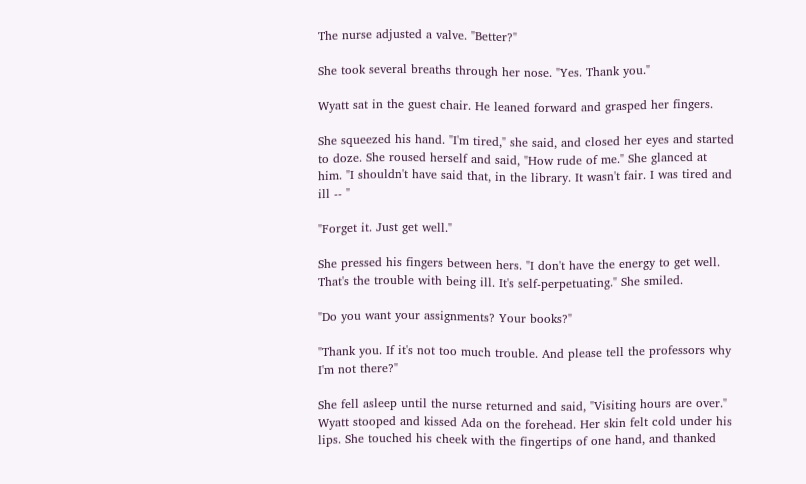The nurse adjusted a valve. "Better?"

She took several breaths through her nose. "Yes. Thank you."

Wyatt sat in the guest chair. He leaned forward and grasped her fingers.

She squeezed his hand. "I'm tired," she said, and closed her eyes and started to doze. She roused herself and said, "How rude of me." She glanced at him. "I shouldn't have said that, in the library. It wasn't fair. I was tired and ill -- "

"Forget it. Just get well."

She pressed his fingers between hers. "I don't have the energy to get well. That's the trouble with being ill. It's self-perpetuating." She smiled.

"Do you want your assignments? Your books?"

"Thank you. If it's not too much trouble. And please tell the professors why I'm not there?"

She fell asleep until the nurse returned and said, "Visiting hours are over." Wyatt stooped and kissed Ada on the forehead. Her skin felt cold under his lips. She touched his cheek with the fingertips of one hand, and thanked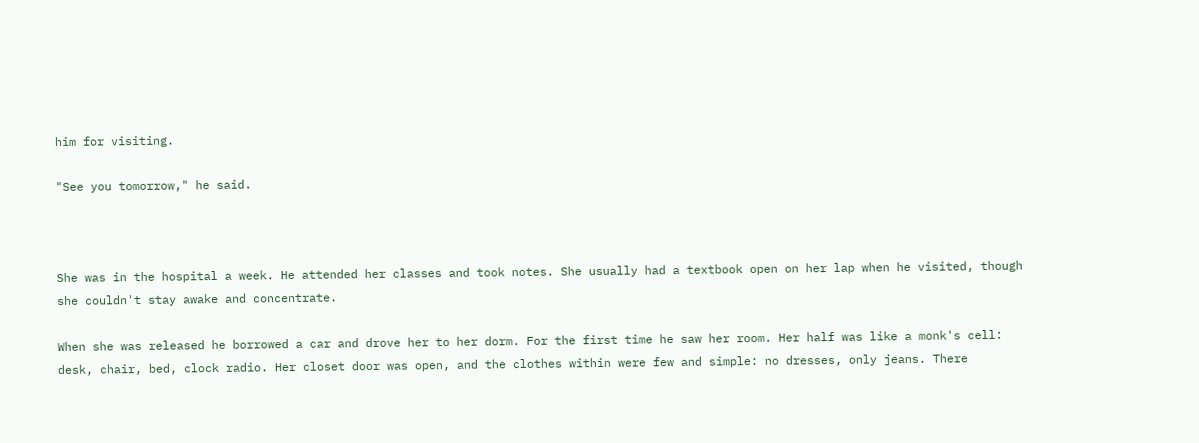him for visiting.

"See you tomorrow," he said.



She was in the hospital a week. He attended her classes and took notes. She usually had a textbook open on her lap when he visited, though she couldn't stay awake and concentrate.

When she was released he borrowed a car and drove her to her dorm. For the first time he saw her room. Her half was like a monk's cell: desk, chair, bed, clock radio. Her closet door was open, and the clothes within were few and simple: no dresses, only jeans. There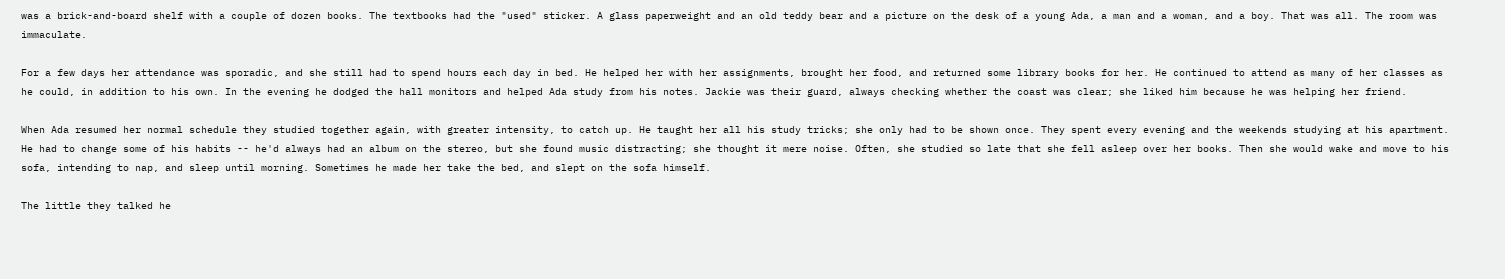was a brick-and-board shelf with a couple of dozen books. The textbooks had the "used" sticker. A glass paperweight and an old teddy bear and a picture on the desk of a young Ada, a man and a woman, and a boy. That was all. The room was immaculate.

For a few days her attendance was sporadic, and she still had to spend hours each day in bed. He helped her with her assignments, brought her food, and returned some library books for her. He continued to attend as many of her classes as he could, in addition to his own. In the evening he dodged the hall monitors and helped Ada study from his notes. Jackie was their guard, always checking whether the coast was clear; she liked him because he was helping her friend.

When Ada resumed her normal schedule they studied together again, with greater intensity, to catch up. He taught her all his study tricks; she only had to be shown once. They spent every evening and the weekends studying at his apartment. He had to change some of his habits -- he'd always had an album on the stereo, but she found music distracting; she thought it mere noise. Often, she studied so late that she fell asleep over her books. Then she would wake and move to his sofa, intending to nap, and sleep until morning. Sometimes he made her take the bed, and slept on the sofa himself.

The little they talked he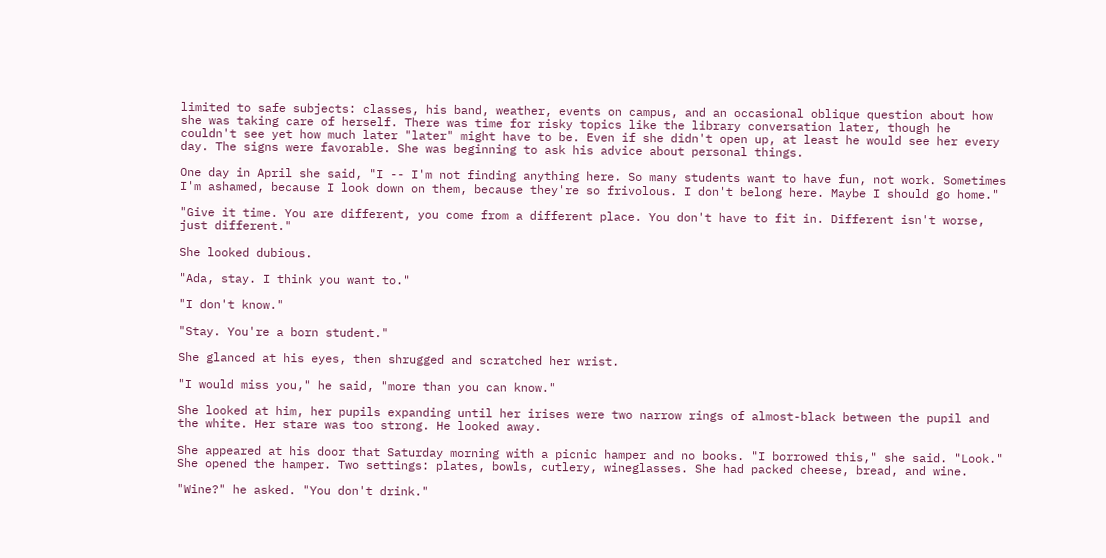limited to safe subjects: classes, his band, weather, events on campus, and an occasional oblique question about how she was taking care of herself. There was time for risky topics like the library conversation later, though he couldn't see yet how much later "later" might have to be. Even if she didn't open up, at least he would see her every day. The signs were favorable. She was beginning to ask his advice about personal things.

One day in April she said, "I -- I'm not finding anything here. So many students want to have fun, not work. Sometimes I'm ashamed, because I look down on them, because they're so frivolous. I don't belong here. Maybe I should go home."

"Give it time. You are different, you come from a different place. You don't have to fit in. Different isn't worse, just different."

She looked dubious.

"Ada, stay. I think you want to."

"I don't know."

"Stay. You're a born student."

She glanced at his eyes, then shrugged and scratched her wrist.

"I would miss you," he said, "more than you can know."

She looked at him, her pupils expanding until her irises were two narrow rings of almost-black between the pupil and the white. Her stare was too strong. He looked away.

She appeared at his door that Saturday morning with a picnic hamper and no books. "I borrowed this," she said. "Look." She opened the hamper. Two settings: plates, bowls, cutlery, wineglasses. She had packed cheese, bread, and wine.

"Wine?" he asked. "You don't drink."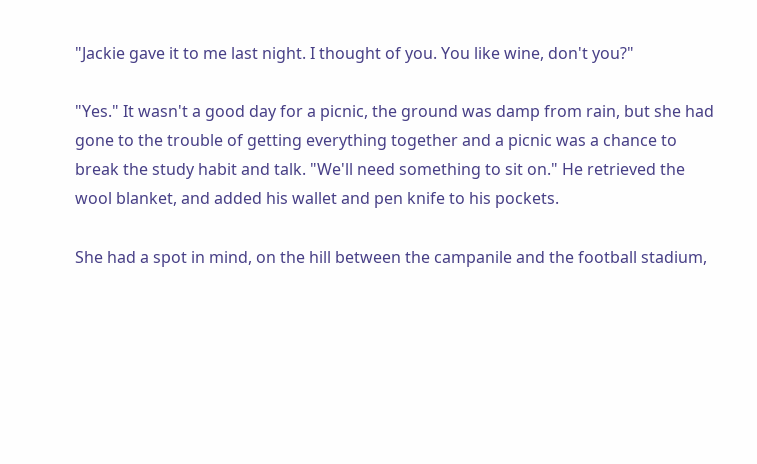"Jackie gave it to me last night. I thought of you. You like wine, don't you?"

"Yes." It wasn't a good day for a picnic, the ground was damp from rain, but she had gone to the trouble of getting everything together and a picnic was a chance to break the study habit and talk. "We'll need something to sit on." He retrieved the wool blanket, and added his wallet and pen knife to his pockets.

She had a spot in mind, on the hill between the campanile and the football stadium,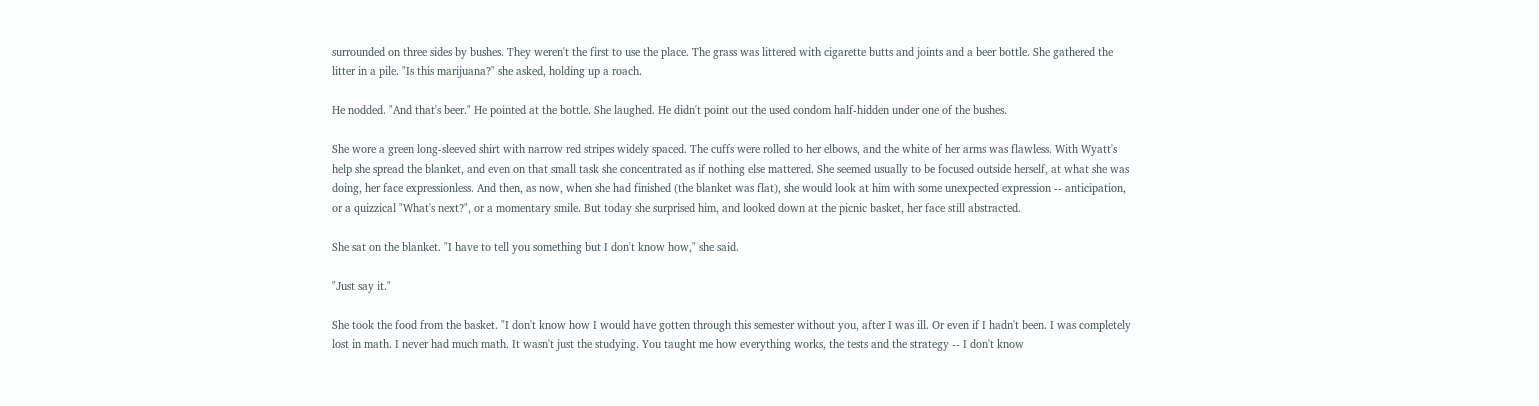surrounded on three sides by bushes. They weren't the first to use the place. The grass was littered with cigarette butts and joints and a beer bottle. She gathered the litter in a pile. "Is this marijuana?" she asked, holding up a roach.

He nodded. "And that's beer." He pointed at the bottle. She laughed. He didn't point out the used condom half-hidden under one of the bushes.

She wore a green long-sleeved shirt with narrow red stripes widely spaced. The cuffs were rolled to her elbows, and the white of her arms was flawless. With Wyatt's help she spread the blanket, and even on that small task she concentrated as if nothing else mattered. She seemed usually to be focused outside herself, at what she was doing, her face expressionless. And then, as now, when she had finished (the blanket was flat), she would look at him with some unexpected expression -- anticipation, or a quizzical "What's next?", or a momentary smile. But today she surprised him, and looked down at the picnic basket, her face still abstracted.

She sat on the blanket. "I have to tell you something but I don't know how," she said.

"Just say it."

She took the food from the basket. "I don't know how I would have gotten through this semester without you, after I was ill. Or even if I hadn't been. I was completely lost in math. I never had much math. It wasn't just the studying. You taught me how everything works, the tests and the strategy -- I don't know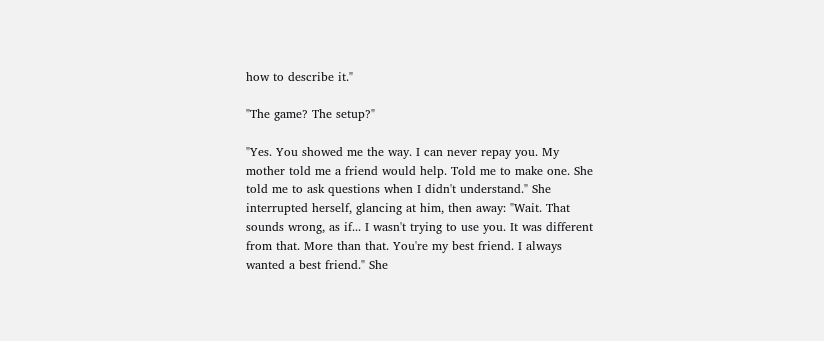how to describe it."

"The game? The setup?"

"Yes. You showed me the way. I can never repay you. My mother told me a friend would help. Told me to make one. She told me to ask questions when I didn't understand." She interrupted herself, glancing at him, then away: "Wait. That sounds wrong, as if... I wasn't trying to use you. It was different from that. More than that. You're my best friend. I always wanted a best friend." She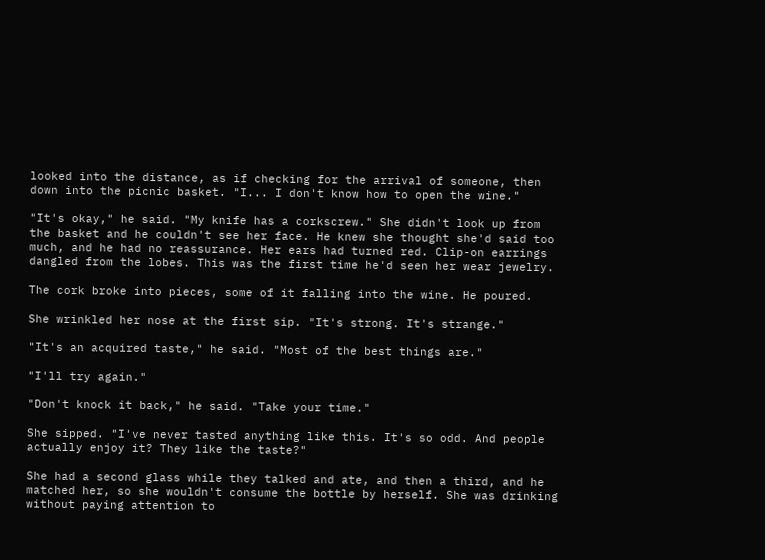looked into the distance, as if checking for the arrival of someone, then down into the picnic basket. "I... I don't know how to open the wine."

"It's okay," he said. "My knife has a corkscrew." She didn't look up from the basket and he couldn't see her face. He knew she thought she'd said too much, and he had no reassurance. Her ears had turned red. Clip-on earrings dangled from the lobes. This was the first time he'd seen her wear jewelry.

The cork broke into pieces, some of it falling into the wine. He poured.

She wrinkled her nose at the first sip. "It's strong. It's strange."

"It's an acquired taste," he said. "Most of the best things are."

"I'll try again."

"Don't knock it back," he said. "Take your time."

She sipped. "I've never tasted anything like this. It's so odd. And people actually enjoy it? They like the taste?"

She had a second glass while they talked and ate, and then a third, and he matched her, so she wouldn't consume the bottle by herself. She was drinking without paying attention to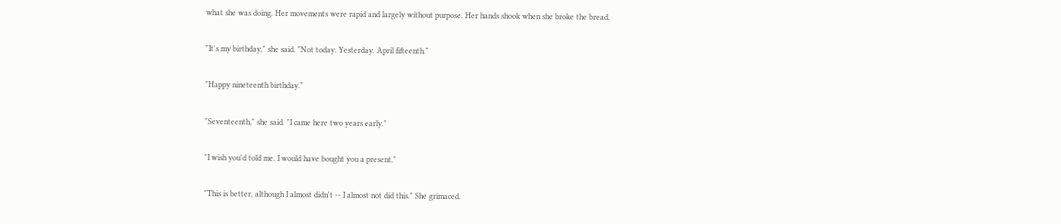what she was doing. Her movements were rapid and largely without purpose. Her hands shook when she broke the bread.

"It's my birthday," she said. "Not today. Yesterday. April fifteenth."

"Happy nineteenth birthday."

"Seventeenth," she said. "I came here two years early."

"I wish you'd told me. I would have bought you a present."

"This is better, although I almost didn't -- I almost not did this." She grimaced.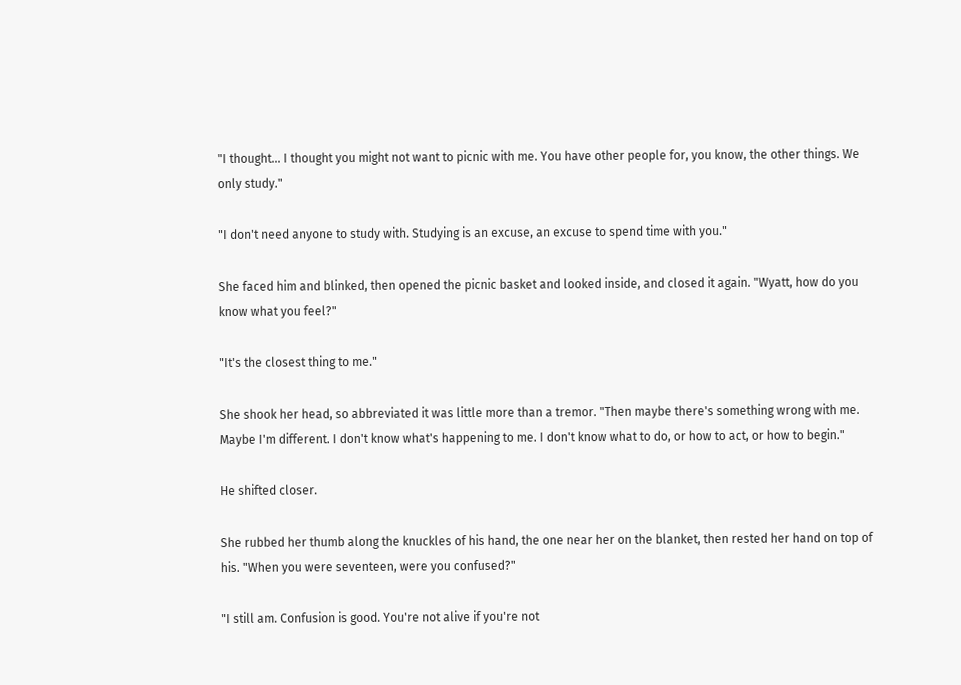"I thought... I thought you might not want to picnic with me. You have other people for, you know, the other things. We only study."

"I don't need anyone to study with. Studying is an excuse, an excuse to spend time with you."

She faced him and blinked, then opened the picnic basket and looked inside, and closed it again. "Wyatt, how do you know what you feel?"

"It's the closest thing to me."

She shook her head, so abbreviated it was little more than a tremor. "Then maybe there's something wrong with me. Maybe I'm different. I don't know what's happening to me. I don't know what to do, or how to act, or how to begin."

He shifted closer.

She rubbed her thumb along the knuckles of his hand, the one near her on the blanket, then rested her hand on top of his. "When you were seventeen, were you confused?"

"I still am. Confusion is good. You're not alive if you're not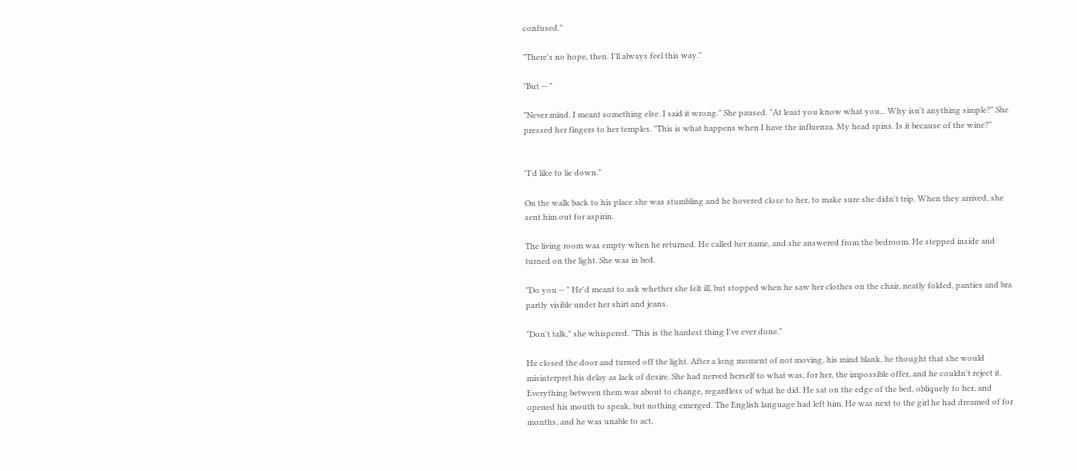confused."

"There's no hope, then. I'll always feel this way."

"But -- "

"Never mind. I meant something else. I said it wrong." She paused. "At least you know what you... Why isn't anything simple?" She pressed her fingers to her temples. "This is what happens when I have the influenza. My head spins. Is it because of the wine?"


"I'd like to lie down."

On the walk back to his place she was stumbling and he hovered close to her, to make sure she didn't trip. When they arrived, she sent him out for aspirin.

The living room was empty when he returned. He called her name, and she answered from the bedroom. He stepped inside and turned on the light. She was in bed.

"Do you -- " He'd meant to ask whether she felt ill, but stopped when he saw her clothes on the chair, neatly folded, panties and bra partly visible under her shirt and jeans.

"Don't talk," she whispered. "This is the hardest thing I've ever done."

He closed the door and turned off the light. After a long moment of not moving, his mind blank, he thought that she would misinterpret his delay as lack of desire. She had nerved herself to what was, for her, the impossible offer, and he couldn't reject it. Everything between them was about to change, regardless of what he did. He sat on the edge of the bed, obliquely to her, and opened his mouth to speak, but nothing emerged. The English language had left him. He was next to the girl he had dreamed of for months, and he was unable to act,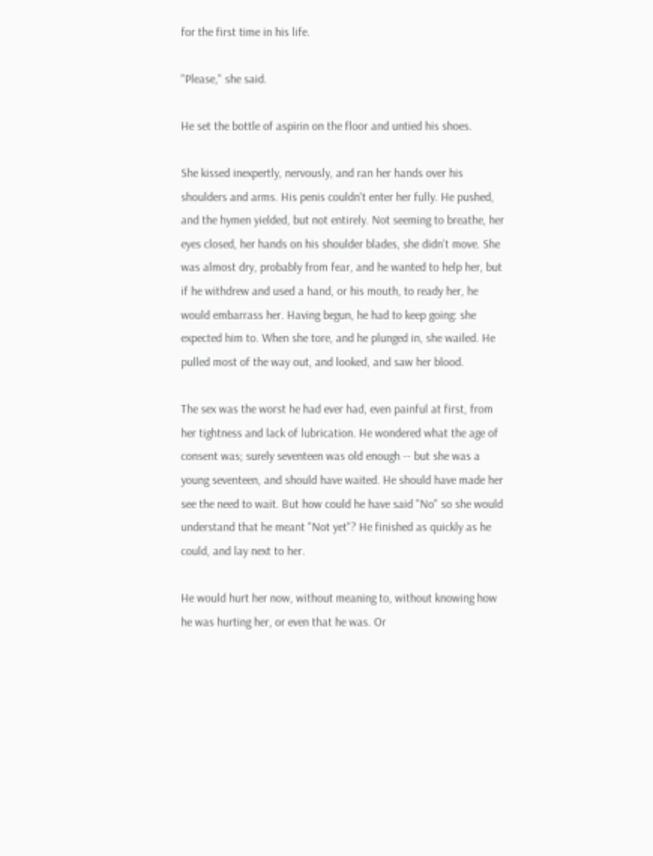for the first time in his life.

"Please," she said.

He set the bottle of aspirin on the floor and untied his shoes.

She kissed inexpertly, nervously, and ran her hands over his shoulders and arms. His penis couldn't enter her fully. He pushed, and the hymen yielded, but not entirely. Not seeming to breathe, her eyes closed, her hands on his shoulder blades, she didn't move. She was almost dry, probably from fear, and he wanted to help her, but if he withdrew and used a hand, or his mouth, to ready her, he would embarrass her. Having begun, he had to keep going: she expected him to. When she tore, and he plunged in, she wailed. He pulled most of the way out, and looked, and saw her blood.

The sex was the worst he had ever had, even painful at first, from her tightness and lack of lubrication. He wondered what the age of consent was; surely seventeen was old enough -- but she was a young seventeen, and should have waited. He should have made her see the need to wait. But how could he have said "No" so she would understand that he meant "Not yet"? He finished as quickly as he could, and lay next to her.

He would hurt her now, without meaning to, without knowing how he was hurting her, or even that he was. Or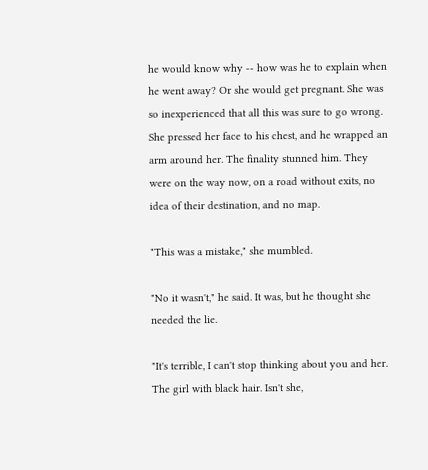he would know why -- how was he to explain when he went away? Or she would get pregnant. She was so inexperienced that all this was sure to go wrong. She pressed her face to his chest, and he wrapped an arm around her. The finality stunned him. They were on the way now, on a road without exits, no idea of their destination, and no map.

"This was a mistake," she mumbled.

"No it wasn't," he said. It was, but he thought she needed the lie.

"It's terrible, I can't stop thinking about you and her. The girl with black hair. Isn't she,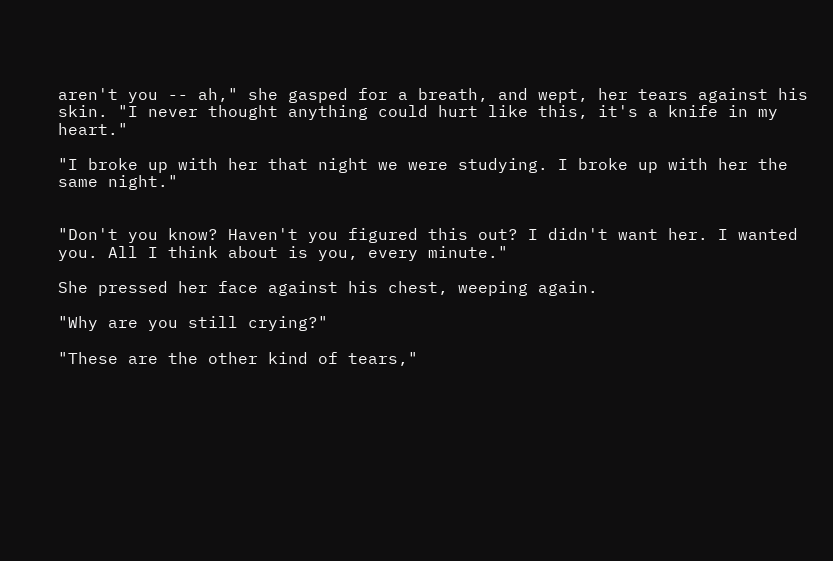aren't you -- ah," she gasped for a breath, and wept, her tears against his skin. "I never thought anything could hurt like this, it's a knife in my heart."

"I broke up with her that night we were studying. I broke up with her the same night."


"Don't you know? Haven't you figured this out? I didn't want her. I wanted you. All I think about is you, every minute."

She pressed her face against his chest, weeping again.

"Why are you still crying?"

"These are the other kind of tears,"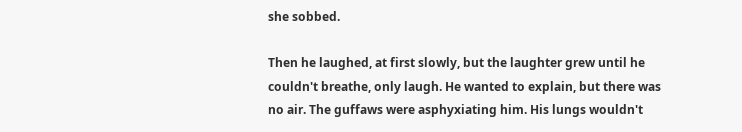she sobbed.

Then he laughed, at first slowly, but the laughter grew until he couldn't breathe, only laugh. He wanted to explain, but there was no air. The guffaws were asphyxiating him. His lungs wouldn't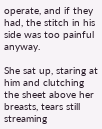operate, and if they had, the stitch in his side was too painful anyway.

She sat up, staring at him and clutching the sheet above her breasts, tears still streaming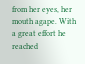from her eyes, her mouth agape. With a great effort he reached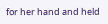for her hand and held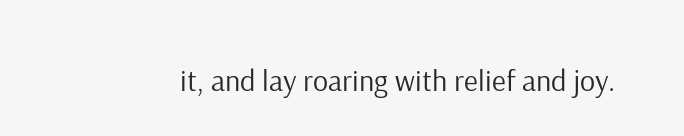it, and lay roaring with relief and joy.